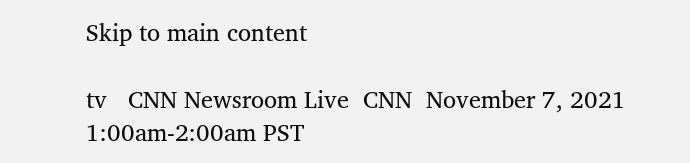Skip to main content

tv   CNN Newsroom Live  CNN  November 7, 2021 1:00am-2:00am PST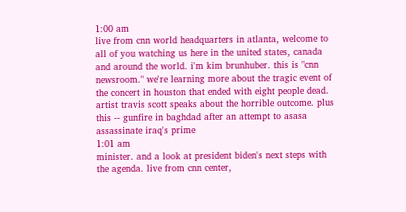1:00 am
live from cnn world headquarters in atlanta, welcome to all of you watching us here in the united states, canada and around the world. i'm kim brunhuber. this is "cnn newsroom." we're learning more about the tragic event of the concert in houston that ended with eight people dead. artist travis scott speaks about the horrible outcome. plus this -- gunfire in baghdad after an attempt to asasa assassinate iraq's prime
1:01 am
minister. and a look at president biden's next steps with the agenda. live from cnn center,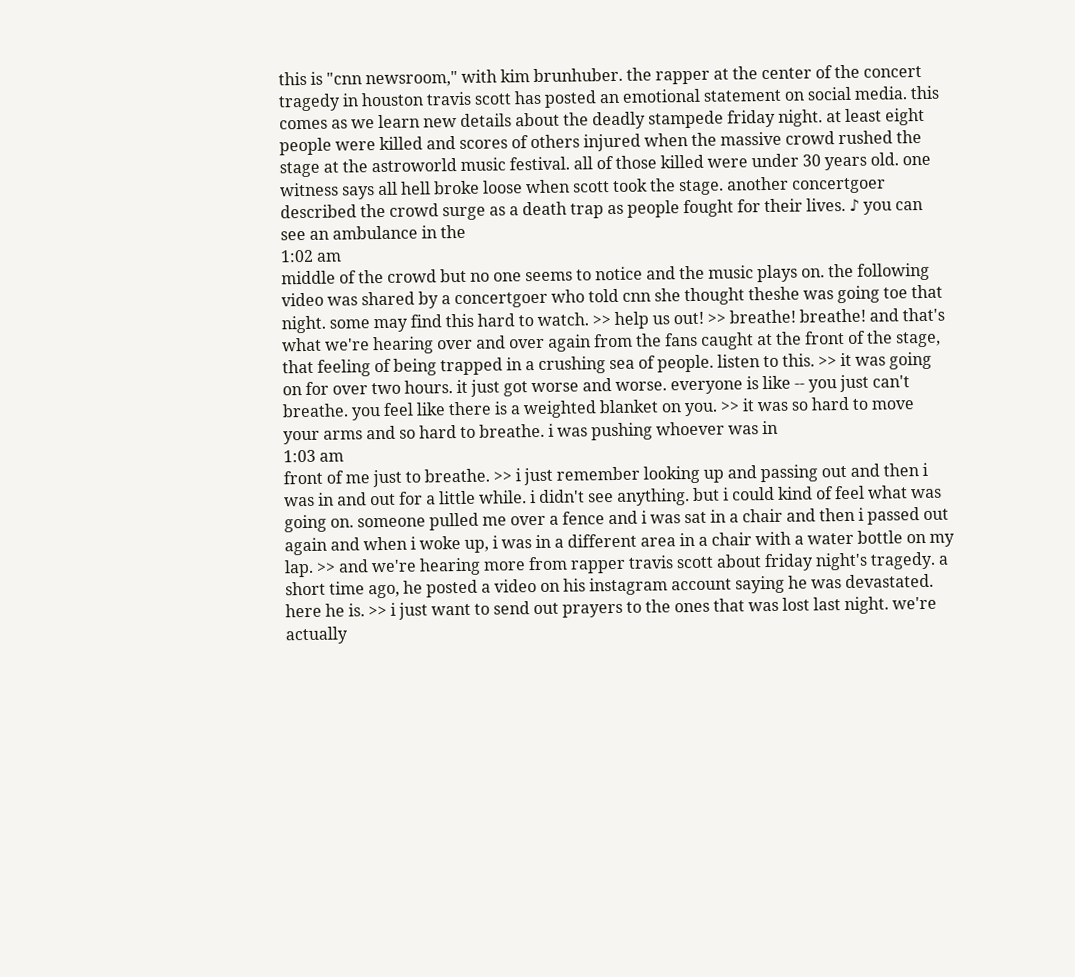this is "cnn newsroom," with kim brunhuber. the rapper at the center of the concert tragedy in houston travis scott has posted an emotional statement on social media. this comes as we learn new details about the deadly stampede friday night. at least eight people were killed and scores of others injured when the massive crowd rushed the stage at the astroworld music festival. all of those killed were under 30 years old. one witness says all hell broke loose when scott took the stage. another concertgoer described the crowd surge as a death trap as people fought for their lives. ♪ you can see an ambulance in the
1:02 am
middle of the crowd but no one seems to notice and the music plays on. the following video was shared by a concertgoer who told cnn she thought theshe was going toe that night. some may find this hard to watch. >> help us out! >> breathe! breathe! and that's what we're hearing over and over again from the fans caught at the front of the stage, that feeling of being trapped in a crushing sea of people. listen to this. >> it was going on for over two hours. it just got worse and worse. everyone is like -- you just can't breathe. you feel like there is a weighted blanket on you. >> it was so hard to move your arms and so hard to breathe. i was pushing whoever was in
1:03 am
front of me just to breathe. >> i just remember looking up and passing out and then i was in and out for a little while. i didn't see anything. but i could kind of feel what was going on. someone pulled me over a fence and i was sat in a chair and then i passed out again and when i woke up, i was in a different area in a chair with a water bottle on my lap. >> and we're hearing more from rapper travis scott about friday night's tragedy. a short time ago, he posted a video on his instagram account saying he was devastated. here he is. >> i just want to send out prayers to the ones that was lost last night. we're actually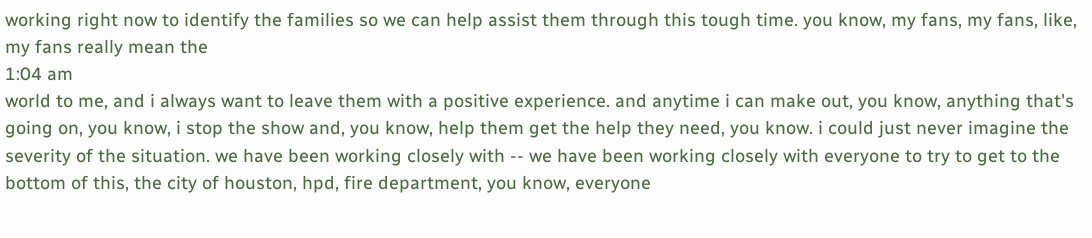working right now to identify the families so we can help assist them through this tough time. you know, my fans, my fans, like, my fans really mean the
1:04 am
world to me, and i always want to leave them with a positive experience. and anytime i can make out, you know, anything that's going on, you know, i stop the show and, you know, help them get the help they need, you know. i could just never imagine the severity of the situation. we have been working closely with -- we have been working closely with everyone to try to get to the bottom of this, the city of houston, hpd, fire department, you know, everyone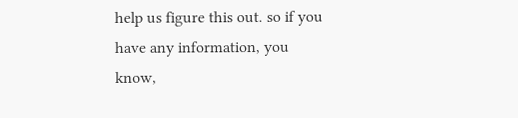help us figure this out. so if you have any information, you know,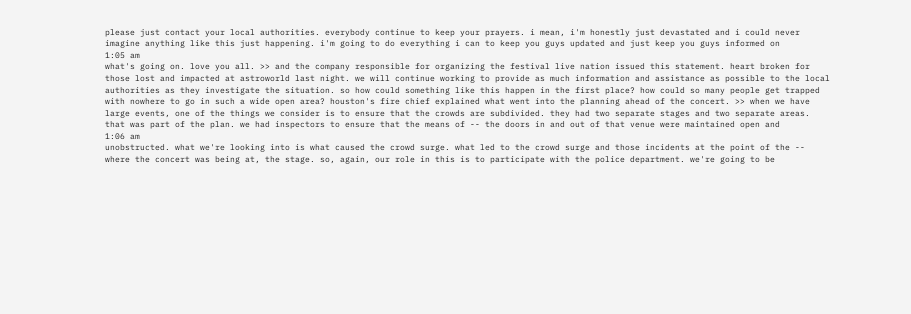please just contact your local authorities. everybody continue to keep your prayers. i mean, i'm honestly just devastated and i could never imagine anything like this just happening. i'm going to do everything i can to keep you guys updated and just keep you guys informed on
1:05 am
what's going on. love you all. >> and the company responsible for organizing the festival live nation issued this statement. heart broken for those lost and impacted at astroworld last night. we will continue working to provide as much information and assistance as possible to the local authorities as they investigate the situation. so how could something like this happen in the first place? how could so many people get trapped with nowhere to go in such a wide open area? houston's fire chief explained what went into the planning ahead of the concert. >> when we have large events, one of the things we consider is to ensure that the crowds are subdivided. they had two separate stages and two separate areas. that was part of the plan. we had inspectors to ensure that the means of -- the doors in and out of that venue were maintained open and
1:06 am
unobstructed. what we're looking into is what caused the crowd surge. what led to the crowd surge and those incidents at the point of the -- where the concert was being at, the stage. so, again, our role in this is to participate with the police department. we're going to be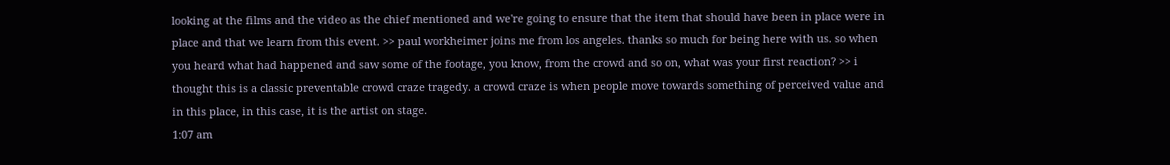looking at the films and the video as the chief mentioned and we're going to ensure that the item that should have been in place were in place and that we learn from this event. >> paul workheimer joins me from los angeles. thanks so much for being here with us. so when you heard what had happened and saw some of the footage, you know, from the crowd and so on, what was your first reaction? >> i thought this is a classic preventable crowd craze tragedy. a crowd craze is when people move towards something of perceived value and in this place, in this case, it is the artist on stage.
1:07 am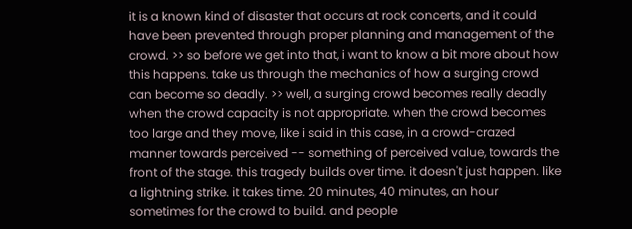it is a known kind of disaster that occurs at rock concerts, and it could have been prevented through proper planning and management of the crowd. >> so before we get into that, i want to know a bit more about how this happens. take us through the mechanics of how a surging crowd can become so deadly. >> well, a surging crowd becomes really deadly when the crowd capacity is not appropriate. when the crowd becomes too large and they move, like i said in this case, in a crowd-crazed manner towards perceived -- something of perceived value, towards the front of the stage. this tragedy builds over time. it doesn't just happen. like a lightning strike. it takes time. 20 minutes, 40 minutes, an hour sometimes for the crowd to build. and people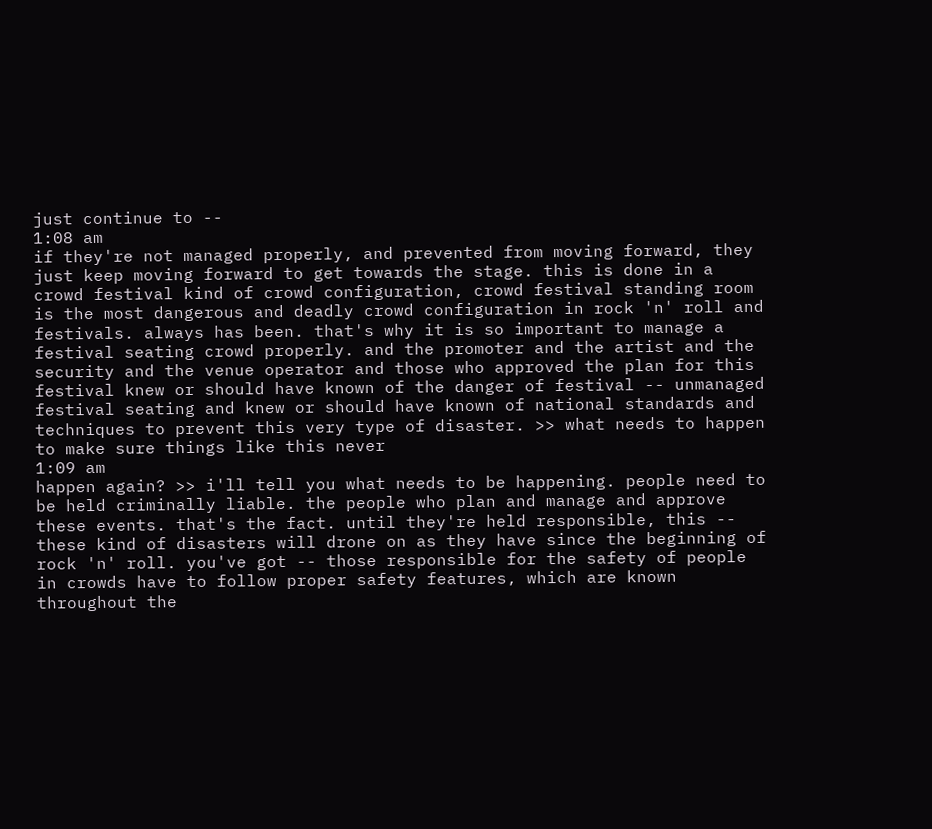just continue to --
1:08 am
if they're not managed properly, and prevented from moving forward, they just keep moving forward to get towards the stage. this is done in a crowd festival kind of crowd configuration, crowd festival standing room is the most dangerous and deadly crowd configuration in rock 'n' roll and festivals. always has been. that's why it is so important to manage a festival seating crowd properly. and the promoter and the artist and the security and the venue operator and those who approved the plan for this festival knew or should have known of the danger of festival -- unmanaged festival seating and knew or should have known of national standards and techniques to prevent this very type of disaster. >> what needs to happen to make sure things like this never
1:09 am
happen again? >> i'll tell you what needs to be happening. people need to be held criminally liable. the people who plan and manage and approve these events. that's the fact. until they're held responsible, this -- these kind of disasters will drone on as they have since the beginning of rock 'n' roll. you've got -- those responsible for the safety of people in crowds have to follow proper safety features, which are known throughout the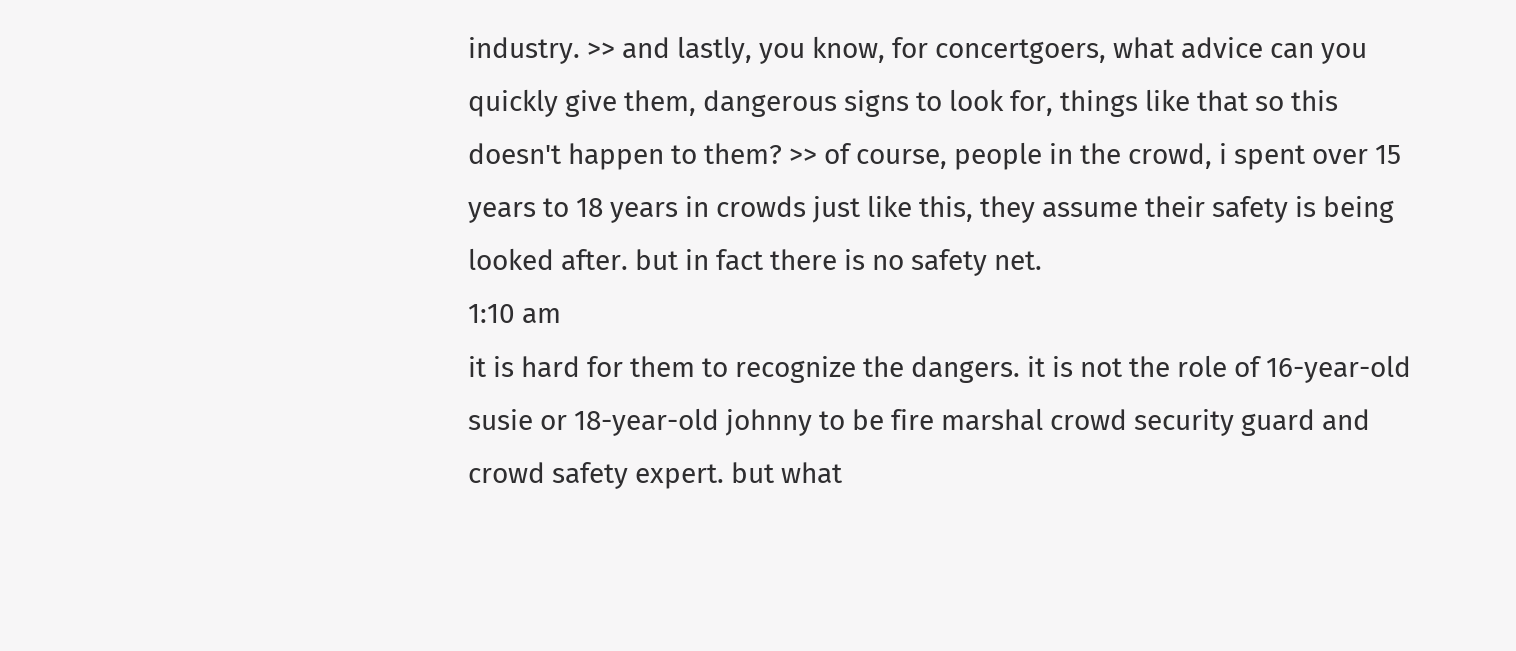industry. >> and lastly, you know, for concertgoers, what advice can you quickly give them, dangerous signs to look for, things like that so this doesn't happen to them? >> of course, people in the crowd, i spent over 15 years to 18 years in crowds just like this, they assume their safety is being looked after. but in fact there is no safety net.
1:10 am
it is hard for them to recognize the dangers. it is not the role of 16-year-old susie or 18-year-old johnny to be fire marshal crowd security guard and crowd safety expert. but what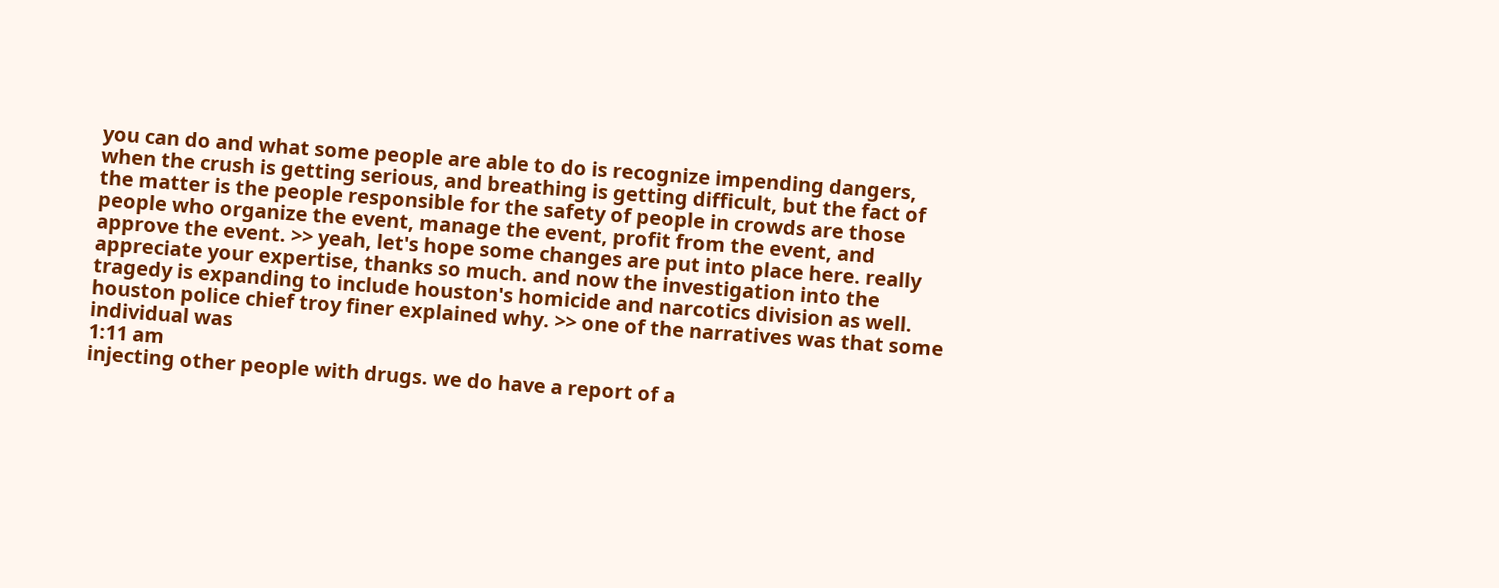you can do and what some people are able to do is recognize impending dangers, when the crush is getting serious, and breathing is getting difficult, but the fact of the matter is the people responsible for the safety of people in crowds are those people who organize the event, manage the event, profit from the event, and approve the event. >> yeah, let's hope some changes are put into place here. really appreciate your expertise, thanks so much. and now the investigation into the tragedy is expanding to include houston's homicide and narcotics division as well. houston police chief troy finer explained why. >> one of the narratives was that some individual was
1:11 am
injecting other people with drugs. we do have a report of a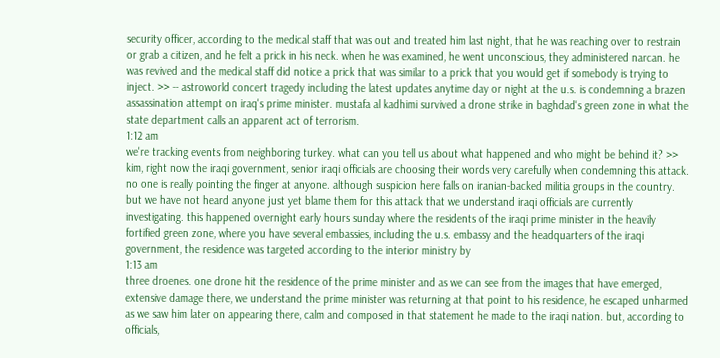security officer, according to the medical staff that was out and treated him last night, that he was reaching over to restrain or grab a citizen, and he felt a prick in his neck. when he was examined, he went unconscious, they administered narcan. he was revived and the medical staff did notice a prick that was similar to a prick that you would get if somebody is trying to inject. >> -- astroworld concert tragedy including the latest updates anytime day or night at the u.s. is condemning a brazen assassination attempt on iraq's prime minister. mustafa al kadhimi survived a drone strike in baghdad's green zone in what the state department calls an apparent act of terrorism.
1:12 am
we're tracking events from neighboring turkey. what can you tell us about what happened and who might be behind it? >> kim, right now the iraqi government, senior iraqi officials are choosing their words very carefully when condemning this attack. no one is really pointing the finger at anyone. although suspicion here falls on iranian-backed militia groups in the country. but we have not heard anyone just yet blame them for this attack that we understand iraqi officials are currently investigating. this happened overnight early hours sunday where the residents of the iraqi prime minister in the heavily fortified green zone, where you have several embassies, including the u.s. embassy and the headquarters of the iraqi government, the residence was targeted according to the interior ministry by
1:13 am
three droenes. one drone hit the residence of the prime minister and as we can see from the images that have emerged, extensive damage there, we understand the prime minister was returning at that point to his residence, he escaped unharmed as we saw him later on appearing there, calm and composed in that statement he made to the iraqi nation. but, according to officials,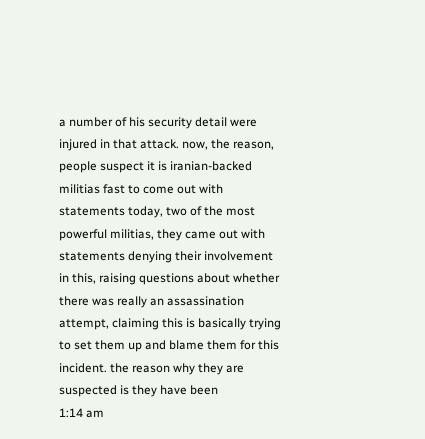a number of his security detail were injured in that attack. now, the reason, people suspect it is iranian-backed militias fast to come out with statements today, two of the most powerful militias, they came out with statements denying their involvement in this, raising questions about whether there was really an assassination attempt, claiming this is basically trying to set them up and blame them for this incident. the reason why they are suspected is they have been
1:14 am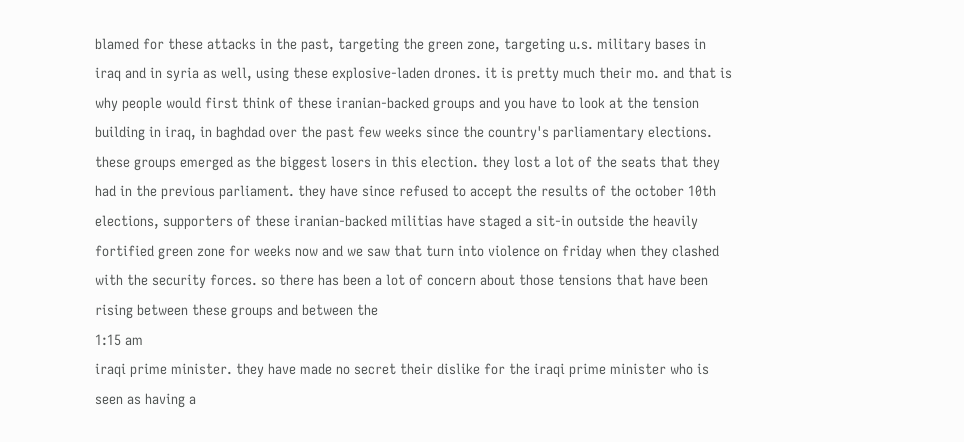blamed for these attacks in the past, targeting the green zone, targeting u.s. military bases in iraq and in syria as well, using these explosive-laden drones. it is pretty much their mo. and that is why people would first think of these iranian-backed groups and you have to look at the tension building in iraq, in baghdad over the past few weeks since the country's parliamentary elections. these groups emerged as the biggest losers in this election. they lost a lot of the seats that they had in the previous parliament. they have since refused to accept the results of the october 10th elections, supporters of these iranian-backed militias have staged a sit-in outside the heavily fortified green zone for weeks now and we saw that turn into violence on friday when they clashed with the security forces. so there has been a lot of concern about those tensions that have been rising between these groups and between the
1:15 am
iraqi prime minister. they have made no secret their dislike for the iraqi prime minister who is seen as having a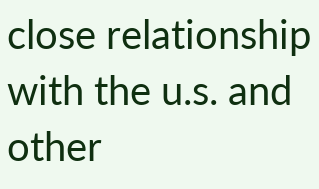close relationship with the u.s. and other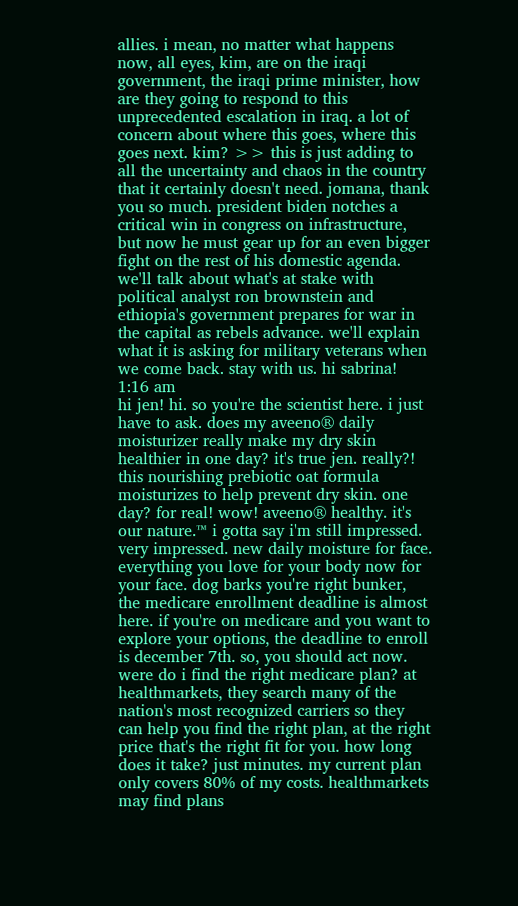allies. i mean, no matter what happens now, all eyes, kim, are on the iraqi government, the iraqi prime minister, how are they going to respond to this unprecedented escalation in iraq. a lot of concern about where this goes, where this goes next. kim? >> this is just adding to all the uncertainty and chaos in the country that it certainly doesn't need. jomana, thank you so much. president biden notches a critical win in congress on infrastructure, but now he must gear up for an even bigger fight on the rest of his domestic agenda. we'll talk about what's at stake with political analyst ron brownstein and ethiopia's government prepares for war in the capital as rebels advance. we'll explain what it is asking for military veterans when we come back. stay with us. hi sabrina!
1:16 am
hi jen! hi. so you're the scientist here. i just have to ask. does my aveeno® daily moisturizer really make my dry skin healthier in one day? it's true jen. really?! this nourishing prebiotic oat formula moisturizes to help prevent dry skin. one day? for real! wow! aveeno® healthy. it's our nature.™ i gotta say i'm still impressed. very impressed. new daily moisture for face. everything you love for your body now for your face. dog barks you're right bunker, the medicare enrollment deadline is almost here. if you're on medicare and you want to explore your options, the deadline to enroll is december 7th. so, you should act now. were do i find the right medicare plan? at healthmarkets, they search many of the nation's most recognized carriers so they can help you find the right plan, at the right price that's the right fit for you. how long does it take? just minutes. my current plan only covers 80% of my costs. healthmarkets may find plans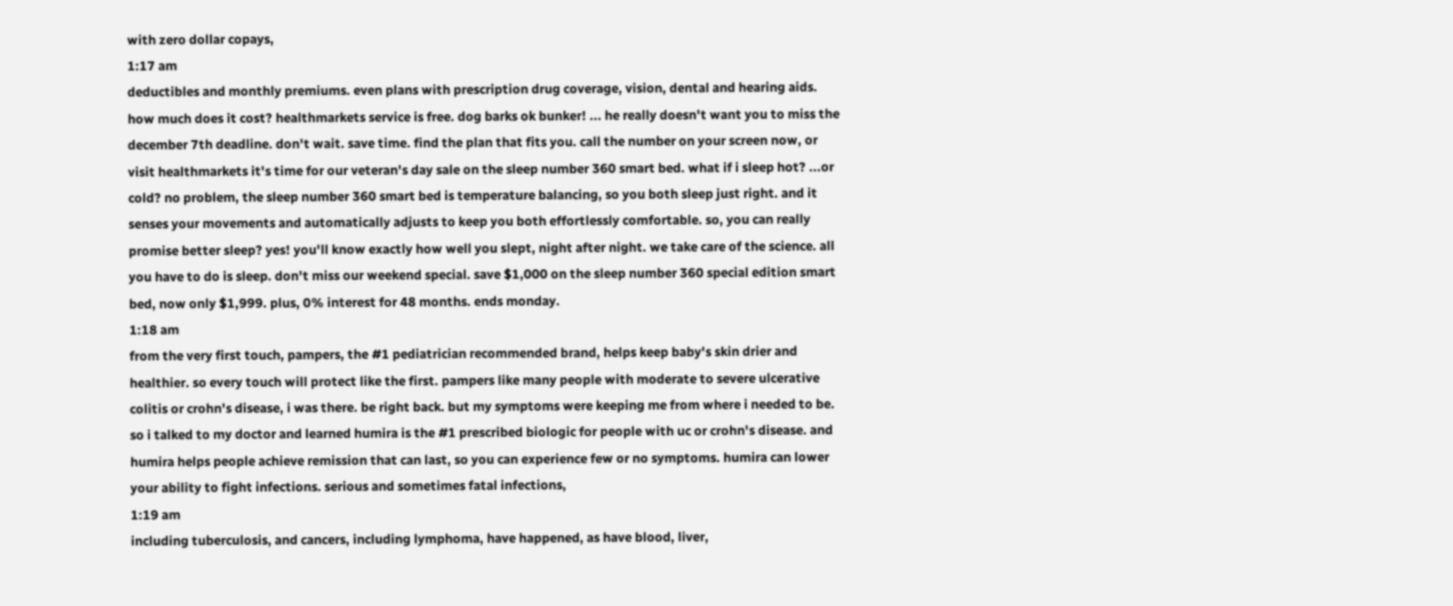with zero dollar copays,
1:17 am
deductibles and monthly premiums. even plans with prescription drug coverage, vision, dental and hearing aids. how much does it cost? healthmarkets service is free. dog barks ok bunker! ... he really doesn't want you to miss the december 7th deadline. don't wait. save time. find the plan that fits you. call the number on your screen now, or visit healthmarkets it's time for our veteran's day sale on the sleep number 360 smart bed. what if i sleep hot? ...or cold? no problem, the sleep number 360 smart bed is temperature balancing, so you both sleep just right. and it senses your movements and automatically adjusts to keep you both effortlessly comfortable. so, you can really promise better sleep? yes! you'll know exactly how well you slept, night after night. we take care of the science. all you have to do is sleep. don't miss our weekend special. save $1,000 on the sleep number 360 special edition smart bed, now only $1,999. plus, 0% interest for 48 months. ends monday.
1:18 am
from the very first touch, pampers, the #1 pediatrician recommended brand, helps keep baby's skin drier and healthier. so every touch will protect like the first. pampers like many people with moderate to severe ulcerative colitis or crohn's disease, i was there. be right back. but my symptoms were keeping me from where i needed to be. so i talked to my doctor and learned humira is the #1 prescribed biologic for people with uc or crohn's disease. and humira helps people achieve remission that can last, so you can experience few or no symptoms. humira can lower your ability to fight infections. serious and sometimes fatal infections,
1:19 am
including tuberculosis, and cancers, including lymphoma, have happened, as have blood, liver,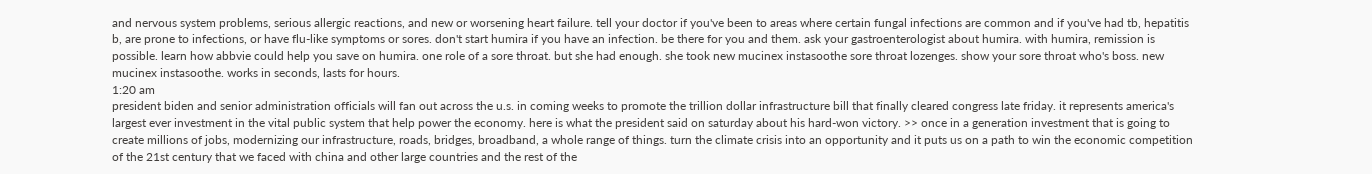and nervous system problems, serious allergic reactions, and new or worsening heart failure. tell your doctor if you've been to areas where certain fungal infections are common and if you've had tb, hepatitis b, are prone to infections, or have flu-like symptoms or sores. don't start humira if you have an infection. be there for you and them. ask your gastroenterologist about humira. with humira, remission is possible. learn how abbvie could help you save on humira. one role of a sore throat. but she had enough. she took new mucinex instasoothe sore throat lozenges. show your sore throat who's boss. new mucinex instasoothe. works in seconds, lasts for hours.
1:20 am
president biden and senior administration officials will fan out across the u.s. in coming weeks to promote the trillion dollar infrastructure bill that finally cleared congress late friday. it represents america's largest ever investment in the vital public system that help power the economy. here is what the president said on saturday about his hard-won victory. >> once in a generation investment that is going to create millions of jobs, modernizing our infrastructure, roads, bridges, broadband, a whole range of things. turn the climate crisis into an opportunity and it puts us on a path to win the economic competition of the 21st century that we faced with china and other large countries and the rest of the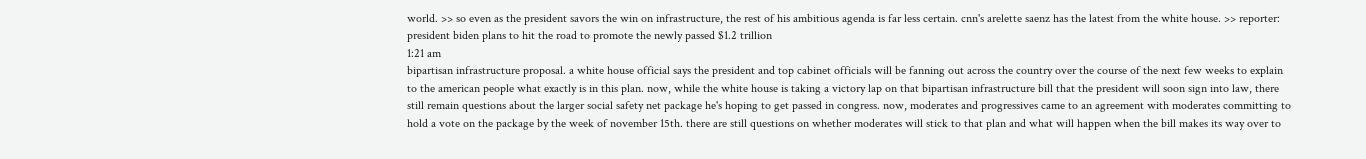world. >> so even as the president savors the win on infrastructure, the rest of his ambitious agenda is far less certain. cnn's arelette saenz has the latest from the white house. >> reporter: president biden plans to hit the road to promote the newly passed $1.2 trillion
1:21 am
bipartisan infrastructure proposal. a white house official says the president and top cabinet officials will be fanning out across the country over the course of the next few weeks to explain to the american people what exactly is in this plan. now, while the white house is taking a victory lap on that bipartisan infrastructure bill that the president will soon sign into law, there still remain questions about the larger social safety net package he's hoping to get passed in congress. now, moderates and progressives came to an agreement with moderates committing to hold a vote on the package by the week of november 15th. there are still questions on whether moderates will stick to that plan and what will happen when the bill makes its way over to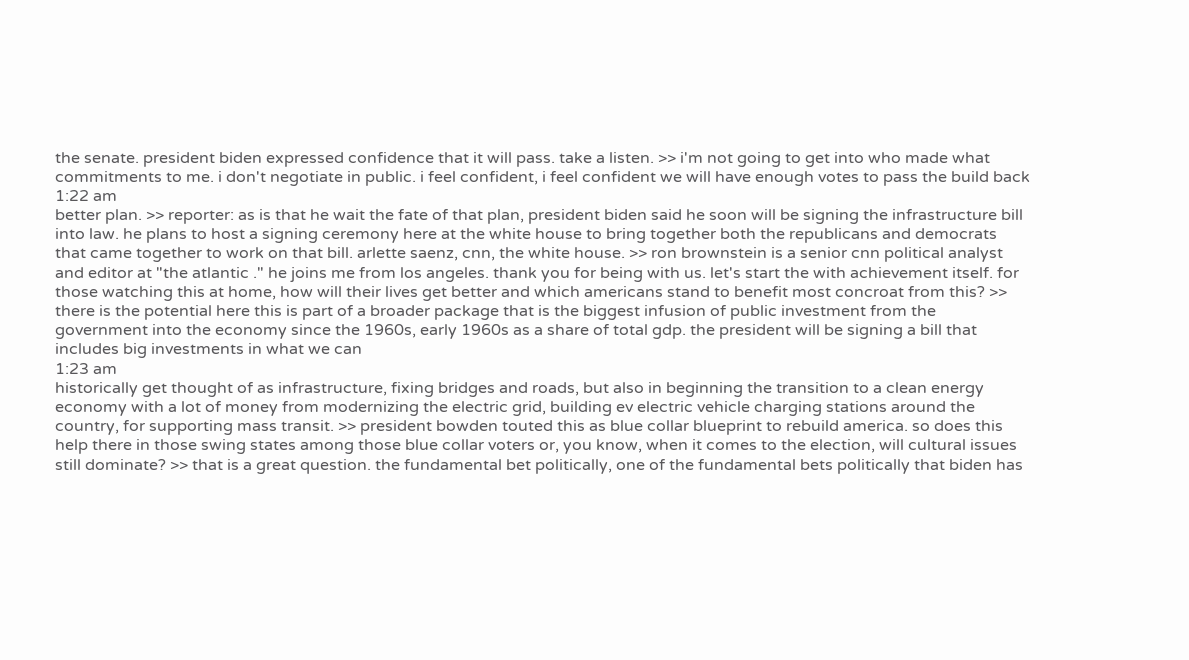the senate. president biden expressed confidence that it will pass. take a listen. >> i'm not going to get into who made what commitments to me. i don't negotiate in public. i feel confident, i feel confident we will have enough votes to pass the build back
1:22 am
better plan. >> reporter: as is that he wait the fate of that plan, president biden said he soon will be signing the infrastructure bill into law. he plans to host a signing ceremony here at the white house to bring together both the republicans and democrats that came together to work on that bill. arlette saenz, cnn, the white house. >> ron brownstein is a senior cnn political analyst and editor at "the atlantic ." he joins me from los angeles. thank you for being with us. let's start the with achievement itself. for those watching this at home, how will their lives get better and which americans stand to benefit most concroat from this? >> there is the potential here this is part of a broader package that is the biggest infusion of public investment from the government into the economy since the 1960s, early 1960s as a share of total gdp. the president will be signing a bill that includes big investments in what we can
1:23 am
historically get thought of as infrastructure, fixing bridges and roads, but also in beginning the transition to a clean energy economy with a lot of money from modernizing the electric grid, building ev electric vehicle charging stations around the country, for supporting mass transit. >> president bowden touted this as blue collar blueprint to rebuild america. so does this help there in those swing states among those blue collar voters or, you know, when it comes to the election, will cultural issues still dominate? >> that is a great question. the fundamental bet politically, one of the fundamental bets politically that biden has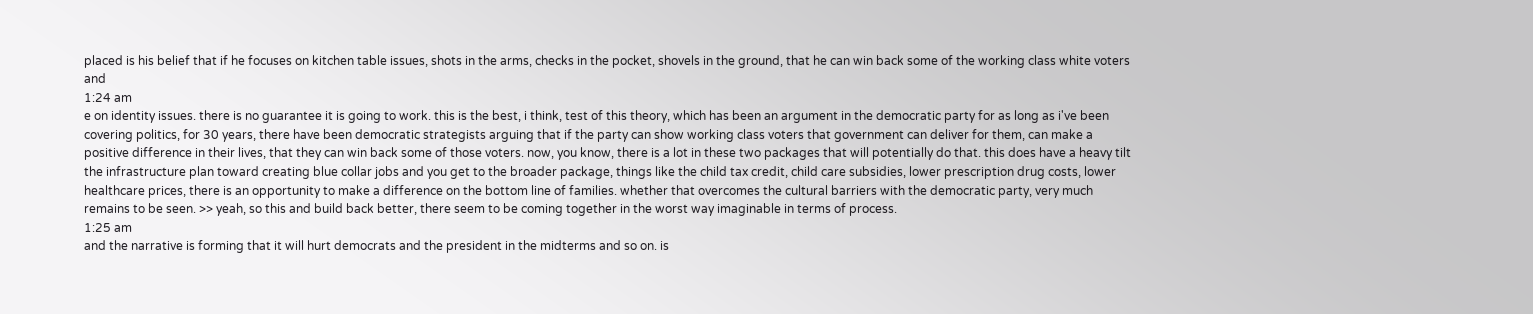placed is his belief that if he focuses on kitchen table issues, shots in the arms, checks in the pocket, shovels in the ground, that he can win back some of the working class white voters and
1:24 am
e on identity issues. there is no guarantee it is going to work. this is the best, i think, test of this theory, which has been an argument in the democratic party for as long as i've been covering politics, for 30 years, there have been democratic strategists arguing that if the party can show working class voters that government can deliver for them, can make a positive difference in their lives, that they can win back some of those voters. now, you know, there is a lot in these two packages that will potentially do that. this does have a heavy tilt the infrastructure plan toward creating blue collar jobs and you get to the broader package, things like the child tax credit, child care subsidies, lower prescription drug costs, lower healthcare prices, there is an opportunity to make a difference on the bottom line of families. whether that overcomes the cultural barriers with the democratic party, very much remains to be seen. >> yeah, so this and build back better, there seem to be coming together in the worst way imaginable in terms of process.
1:25 am
and the narrative is forming that it will hurt democrats and the president in the midterms and so on. is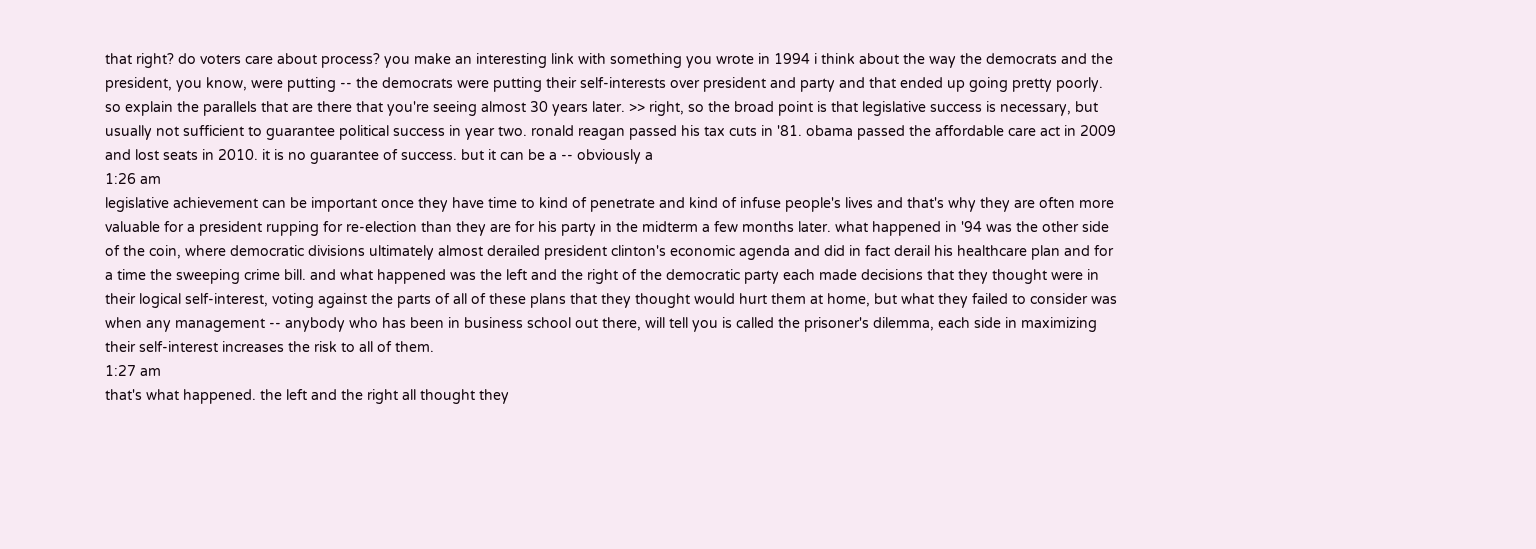that right? do voters care about process? you make an interesting link with something you wrote in 1994 i think about the way the democrats and the president, you know, were putting -- the democrats were putting their self-interests over president and party and that ended up going pretty poorly. so explain the parallels that are there that you're seeing almost 30 years later. >> right, so the broad point is that legislative success is necessary, but usually not sufficient to guarantee political success in year two. ronald reagan passed his tax cuts in '81. obama passed the affordable care act in 2009 and lost seats in 2010. it is no guarantee of success. but it can be a -- obviously a
1:26 am
legislative achievement can be important once they have time to kind of penetrate and kind of infuse people's lives and that's why they are often more valuable for a president rupping for re-election than they are for his party in the midterm a few months later. what happened in '94 was the other side of the coin, where democratic divisions ultimately almost derailed president clinton's economic agenda and did in fact derail his healthcare plan and for a time the sweeping crime bill. and what happened was the left and the right of the democratic party each made decisions that they thought were in their logical self-interest, voting against the parts of all of these plans that they thought would hurt them at home, but what they failed to consider was when any management -- anybody who has been in business school out there, will tell you is called the prisoner's dilemma, each side in maximizing their self-interest increases the risk to all of them.
1:27 am
that's what happened. the left and the right all thought they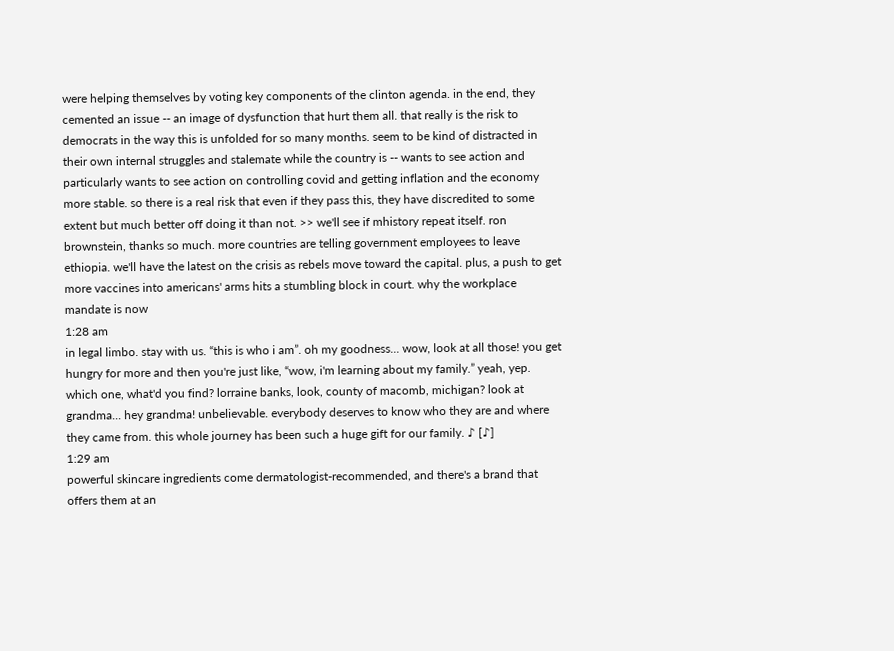were helping themselves by voting key components of the clinton agenda. in the end, they cemented an issue -- an image of dysfunction that hurt them all. that really is the risk to democrats in the way this is unfolded for so many months. seem to be kind of distracted in their own internal struggles and stalemate while the country is -- wants to see action and particularly wants to see action on controlling covid and getting inflation and the economy more stable. so there is a real risk that even if they pass this, they have discredited to some extent but much better off doing it than not. >> we'll see if mhistory repeat itself. ron brownstein, thanks so much. more countries are telling government employees to leave ethiopia. we'll have the latest on the crisis as rebels move toward the capital. plus, a push to get more vaccines into americans' arms hits a stumbling block in court. why the workplace mandate is now
1:28 am
in legal limbo. stay with us. “this is who i am”. oh my goodness... wow, look at all those! you get hungry for more and then you're just like, “wow, i'm learning about my family.” yeah, yep. which one, what'd you find? lorraine banks, look, county of macomb, michigan? look at grandma... hey grandma! unbelievable. everybody deserves to know who they are and where they came from. this whole journey has been such a huge gift for our family. ♪ [♪]
1:29 am
powerful skincare ingredients come dermatologist-recommended, and there's a brand that offers them at an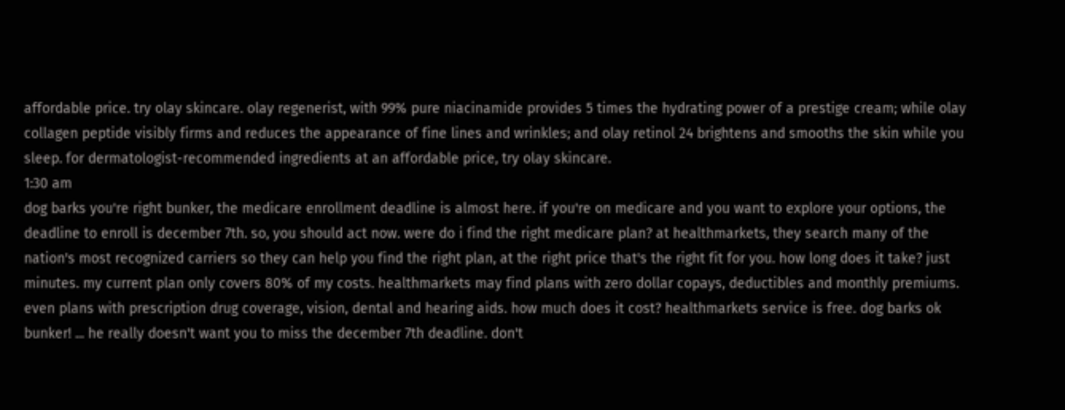affordable price. try olay skincare. olay regenerist, with 99% pure niacinamide provides 5 times the hydrating power of a prestige cream; while olay collagen peptide visibly firms and reduces the appearance of fine lines and wrinkles; and olay retinol 24 brightens and smooths the skin while you sleep. for dermatologist-recommended ingredients at an affordable price, try olay skincare.
1:30 am
dog barks you're right bunker, the medicare enrollment deadline is almost here. if you're on medicare and you want to explore your options, the deadline to enroll is december 7th. so, you should act now. were do i find the right medicare plan? at healthmarkets, they search many of the nation's most recognized carriers so they can help you find the right plan, at the right price that's the right fit for you. how long does it take? just minutes. my current plan only covers 80% of my costs. healthmarkets may find plans with zero dollar copays, deductibles and monthly premiums. even plans with prescription drug coverage, vision, dental and hearing aids. how much does it cost? healthmarkets service is free. dog barks ok bunker! ... he really doesn't want you to miss the december 7th deadline. don't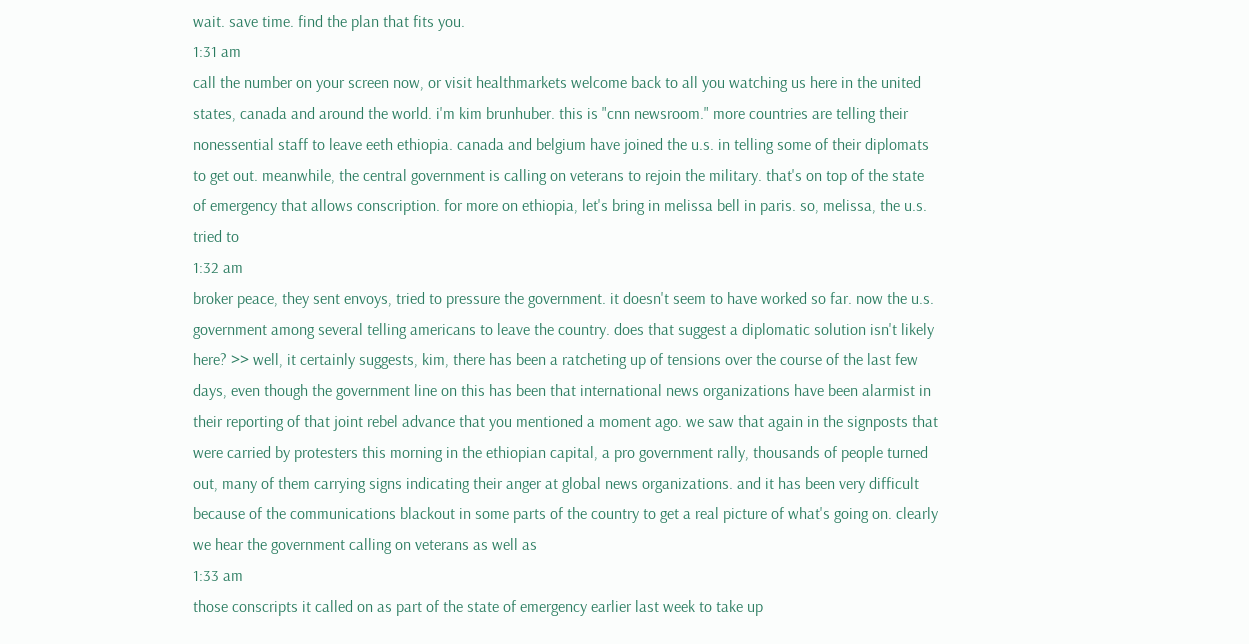wait. save time. find the plan that fits you.
1:31 am
call the number on your screen now, or visit healthmarkets welcome back to all you watching us here in the united states, canada and around the world. i'm kim brunhuber. this is "cnn newsroom." more countries are telling their nonessential staff to leave eeth ethiopia. canada and belgium have joined the u.s. in telling some of their diplomats to get out. meanwhile, the central government is calling on veterans to rejoin the military. that's on top of the state of emergency that allows conscription. for more on ethiopia, let's bring in melissa bell in paris. so, melissa, the u.s. tried to
1:32 am
broker peace, they sent envoys, tried to pressure the government. it doesn't seem to have worked so far. now the u.s. government among several telling americans to leave the country. does that suggest a diplomatic solution isn't likely here? >> well, it certainly suggests, kim, there has been a ratcheting up of tensions over the course of the last few days, even though the government line on this has been that international news organizations have been alarmist in their reporting of that joint rebel advance that you mentioned a moment ago. we saw that again in the signposts that were carried by protesters this morning in the ethiopian capital, a pro government rally, thousands of people turned out, many of them carrying signs indicating their anger at global news organizations. and it has been very difficult because of the communications blackout in some parts of the country to get a real picture of what's going on. clearly we hear the government calling on veterans as well as
1:33 am
those conscripts it called on as part of the state of emergency earlier last week to take up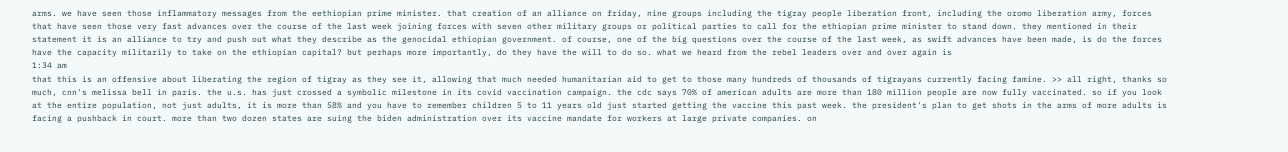arms. we have seen those inflammatory messages from the eethiopian prime minister. that creation of an alliance on friday, nine groups including the tigray people liberation front, including the oromo liberation army, forces that have seen those very fast advances over the course of the last week joining forces with seven other military groups or political parties to call for the ethiopian prime minister to stand down. they mentioned in their statement it is an alliance to try and push out what they describe as the genocidal ethiopian government. of course, one of the big questions over the course of the last week, as swift advances have been made, is do the forces have the capacity militarily to take on the ethiopian capital? but perhaps more importantly, do they have the will to do so. what we heard from the rebel leaders over and over again is
1:34 am
that this is an offensive about liberating the region of tigray as they see it, allowing that much needed humanitarian aid to get to those many hundreds of thousands of tigrayans currently facing famine. >> all right, thanks so much, cnn's melissa bell in paris. the u.s. has just crossed a symbolic milestone in its covid vaccination campaign. the cdc says 70% of american adults are more than 180 million people are now fully vaccinated. so if you look at the entire population, not just adults, it is more than 58% and you have to remember children 5 to 11 years old just started getting the vaccine this past week. the president's plan to get shots in the arms of more adults is facing a pushback in court. more than two dozen states are suing the biden administration over its vaccine mandate for workers at large private companies. on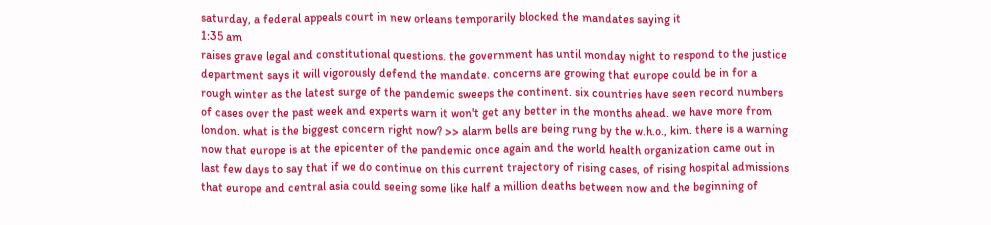saturday, a federal appeals court in new orleans temporarily blocked the mandates saying it
1:35 am
raises grave legal and constitutional questions. the government has until monday night to respond to the justice department says it will vigorously defend the mandate. concerns are growing that europe could be in for a rough winter as the latest surge of the pandemic sweeps the continent. six countries have seen record numbers of cases over the past week and experts warn it won't get any better in the months ahead. we have more from london. what is the biggest concern right now? >> alarm bells are being rung by the w.h.o., kim. there is a warning now that europe is at the epicenter of the pandemic once again and the world health organization came out in last few days to say that if we do continue on this current trajectory of rising cases, of rising hospital admissions that europe and central asia could seeing some like half a million deaths between now and the beginning of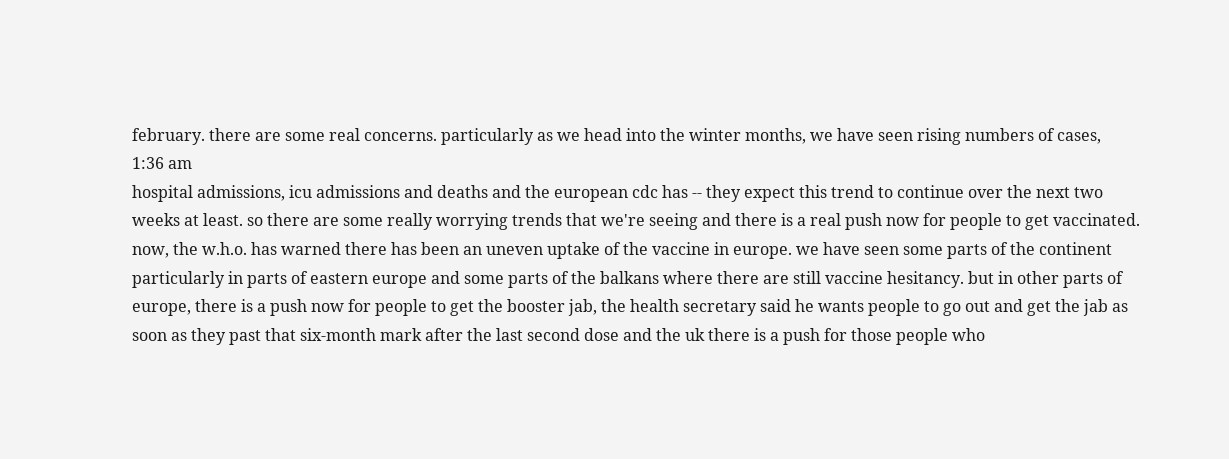february. there are some real concerns. particularly as we head into the winter months, we have seen rising numbers of cases,
1:36 am
hospital admissions, icu admissions and deaths and the european cdc has -- they expect this trend to continue over the next two weeks at least. so there are some really worrying trends that we're seeing and there is a real push now for people to get vaccinated. now, the w.h.o. has warned there has been an uneven uptake of the vaccine in europe. we have seen some parts of the continent particularly in parts of eastern europe and some parts of the balkans where there are still vaccine hesitancy. but in other parts of europe, there is a push now for people to get the booster jab, the health secretary said he wants people to go out and get the jab as soon as they past that six-month mark after the last second dose and the uk there is a push for those people who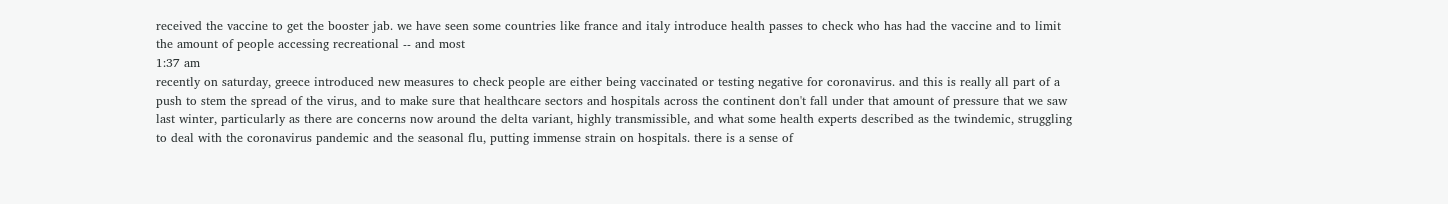received the vaccine to get the booster jab. we have seen some countries like france and italy introduce health passes to check who has had the vaccine and to limit the amount of people accessing recreational -- and most
1:37 am
recently on saturday, greece introduced new measures to check people are either being vaccinated or testing negative for coronavirus. and this is really all part of a push to stem the spread of the virus, and to make sure that healthcare sectors and hospitals across the continent don't fall under that amount of pressure that we saw last winter, particularly as there are concerns now around the delta variant, highly transmissible, and what some health experts described as the twindemic, struggling to deal with the coronavirus pandemic and the seasonal flu, putting immense strain on hospitals. there is a sense of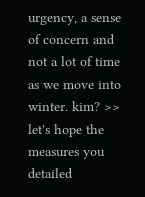urgency, a sense of concern and not a lot of time as we move into winter. kim? >> let's hope the measures you detailed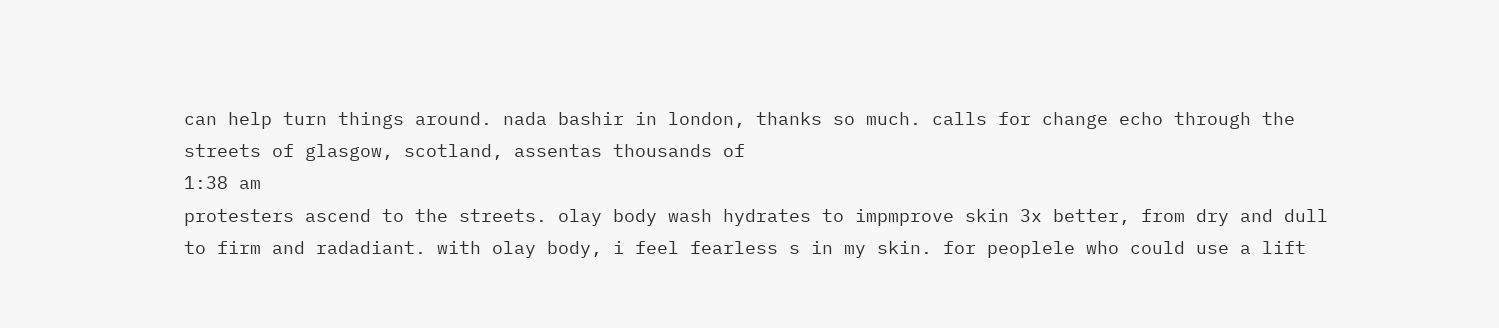can help turn things around. nada bashir in london, thanks so much. calls for change echo through the streets of glasgow, scotland, assentas thousands of
1:38 am
protesters ascend to the streets. olay body wash hydrates to impmprove skin 3x better, from dry and dull to firm and radadiant. with olay body, i feel fearless s in my skin. for peoplele who could use a lift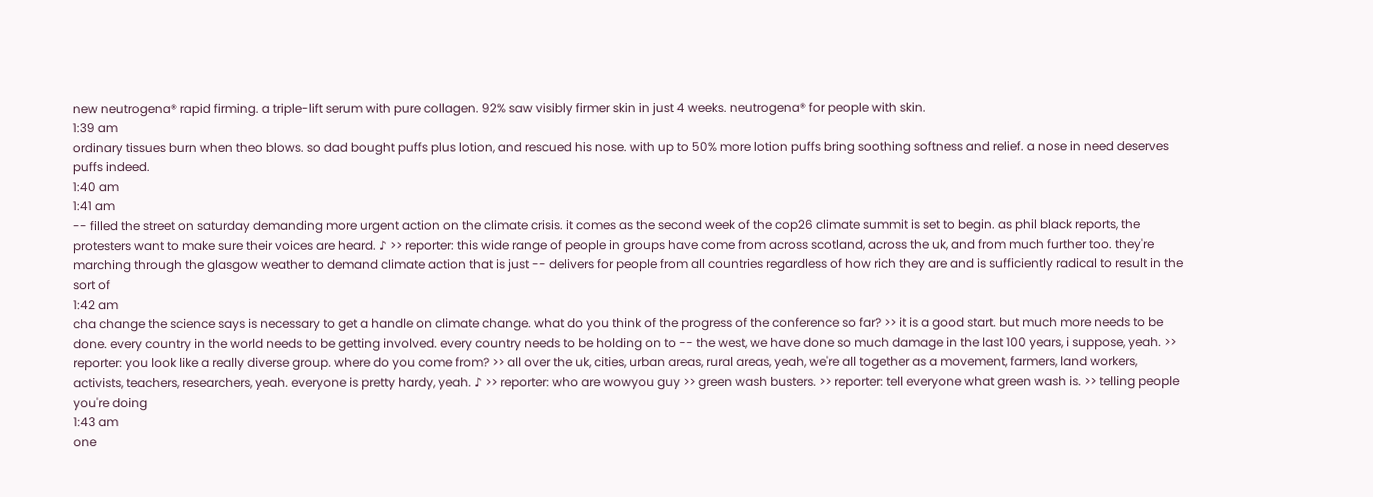new neutrogena® rapid firming. a triple-lift serum with pure collagen. 92% saw visibly firmer skin in just 4 weeks. neutrogena® for people with skin.
1:39 am
ordinary tissues burn when theo blows. so dad bought puffs plus lotion, and rescued his nose. with up to 50% more lotion puffs bring soothing softness and relief. a nose in need deserves puffs indeed.
1:40 am
1:41 am
-- filled the street on saturday demanding more urgent action on the climate crisis. it comes as the second week of the cop26 climate summit is set to begin. as phil black reports, the protesters want to make sure their voices are heard. ♪ >> reporter: this wide range of people in groups have come from across scotland, across the uk, and from much further too. they're marching through the glasgow weather to demand climate action that is just -- delivers for people from all countries regardless of how rich they are and is sufficiently radical to result in the sort of
1:42 am
cha change the science says is necessary to get a handle on climate change. what do you think of the progress of the conference so far? >> it is a good start. but much more needs to be done. every country in the world needs to be getting involved. every country needs to be holding on to -- the west, we have done so much damage in the last 100 years, i suppose, yeah. >> reporter: you look like a really diverse group. where do you come from? >> all over the uk, cities, urban areas, rural areas, yeah, we're all together as a movement, farmers, land workers, activists, teachers, researchers, yeah. everyone is pretty hardy, yeah. ♪ >> reporter: who are wowyou guy >> green wash busters. >> reporter: tell everyone what green wash is. >> telling people you're doing
1:43 am
one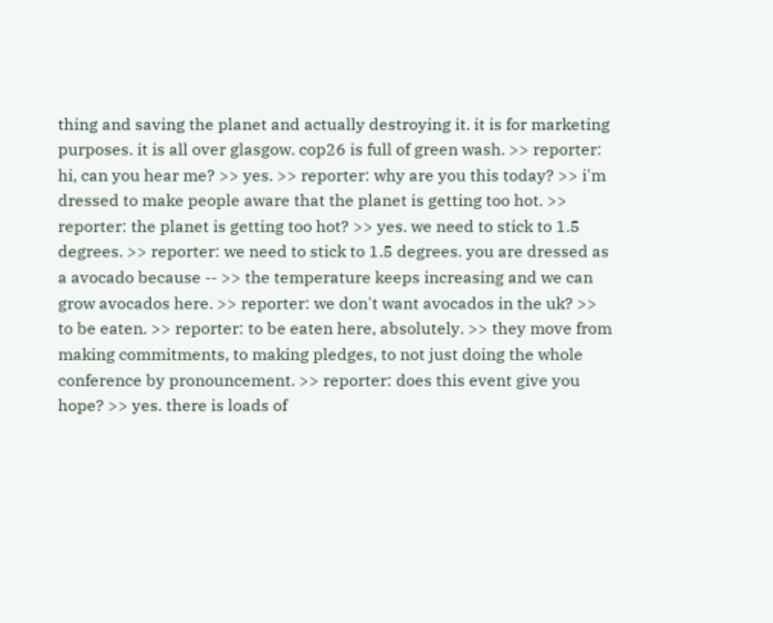thing and saving the planet and actually destroying it. it is for marketing purposes. it is all over glasgow. cop26 is full of green wash. >> reporter: hi, can you hear me? >> yes. >> reporter: why are you this today? >> i'm dressed to make people aware that the planet is getting too hot. >> reporter: the planet is getting too hot? >> yes. we need to stick to 1.5 degrees. >> reporter: we need to stick to 1.5 degrees. you are dressed as a avocado because -- >> the temperature keeps increasing and we can grow avocados here. >> reporter: we don't want avocados in the uk? >> to be eaten. >> reporter: to be eaten here, absolutely. >> they move from making commitments, to making pledges, to not just doing the whole conference by pronouncement. >> reporter: does this event give you hope? >> yes. there is loads of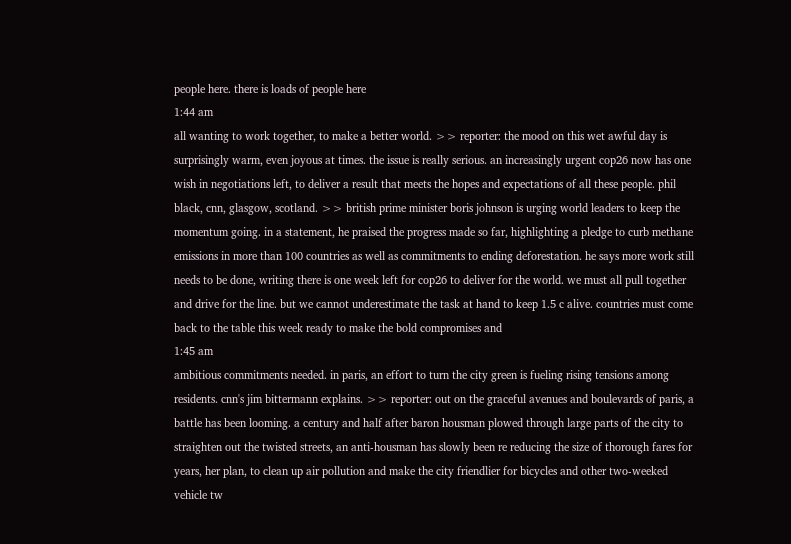people here. there is loads of people here
1:44 am
all wanting to work together, to make a better world. >> reporter: the mood on this wet awful day is surprisingly warm, even joyous at times. the issue is really serious. an increasingly urgent cop26 now has one wish in negotiations left, to deliver a result that meets the hopes and expectations of all these people. phil black, cnn, glasgow, scotland. >> british prime minister boris johnson is urging world leaders to keep the momentum going. in a statement, he praised the progress made so far, highlighting a pledge to curb methane emissions in more than 100 countries as well as commitments to ending deforestation. he says more work still needs to be done, writing there is one week left for cop26 to deliver for the world. we must all pull together and drive for the line. but we cannot underestimate the task at hand to keep 1.5 c alive. countries must come back to the table this week ready to make the bold compromises and
1:45 am
ambitious commitments needed. in paris, an effort to turn the city green is fueling rising tensions among residents. cnn's jim bittermann explains. >> reporter: out on the graceful avenues and boulevards of paris, a battle has been looming. a century and half after baron housman plowed through large parts of the city to straighten out the twisted streets, an anti-housman has slowly been re reducing the size of thorough fares for years, her plan, to clean up air pollution and make the city friendlier for bicycles and other two-weeked vehicle tw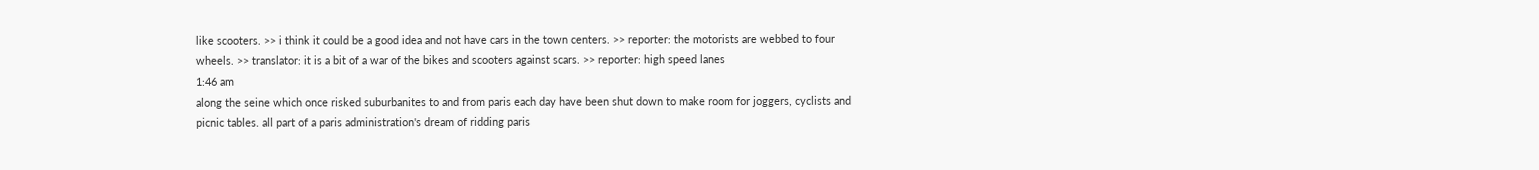like scooters. >> i think it could be a good idea and not have cars in the town centers. >> reporter: the motorists are webbed to four wheels. >> translator: it is a bit of a war of the bikes and scooters against scars. >> reporter: high speed lanes
1:46 am
along the seine which once risked suburbanites to and from paris each day have been shut down to make room for joggers, cyclists and picnic tables. all part of a paris administration's dream of ridding paris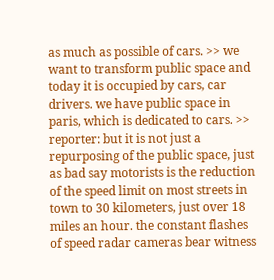as much as possible of cars. >> we want to transform public space and today it is occupied by cars, car drivers. we have public space in paris, which is dedicated to cars. >> reporter: but it is not just a repurposing of the public space, just as bad say motorists is the reduction of the speed limit on most streets in town to 30 kilometers, just over 18 miles an hour. the constant flashes of speed radar cameras bear witness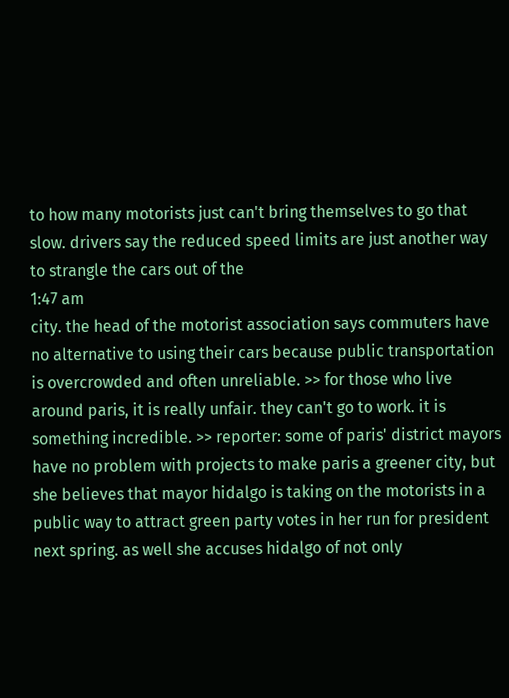to how many motorists just can't bring themselves to go that slow. drivers say the reduced speed limits are just another way to strangle the cars out of the
1:47 am
city. the head of the motorist association says commuters have no alternative to using their cars because public transportation is overcrowded and often unreliable. >> for those who live around paris, it is really unfair. they can't go to work. it is something incredible. >> reporter: some of paris' district mayors have no problem with projects to make paris a greener city, but she believes that mayor hidalgo is taking on the motorists in a public way to attract green party votes in her run for president next spring. as well she accuses hidalgo of not only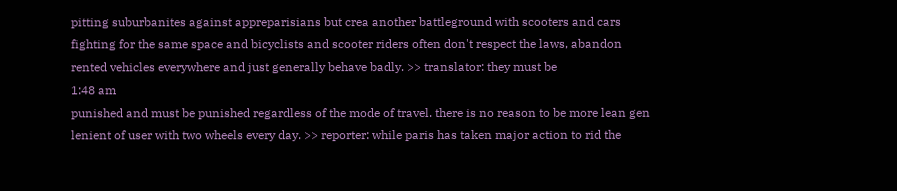pitting suburbanites against appreparisians but crea another battleground with scooters and cars fighting for the same space and bicyclists and scooter riders often don't respect the laws, abandon rented vehicles everywhere and just generally behave badly. >> translator: they must be
1:48 am
punished and must be punished regardless of the mode of travel. there is no reason to be more lean gen lenient of user with two wheels every day. >> reporter: while paris has taken major action to rid the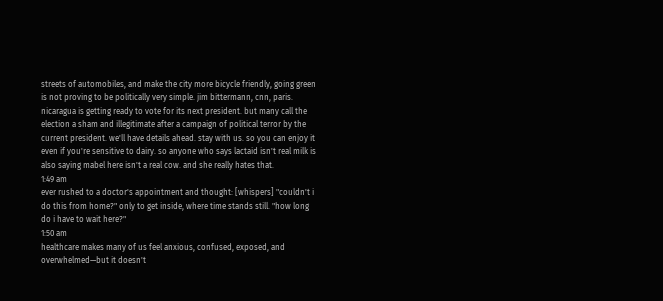streets of automobiles, and make the city more bicycle friendly, going green is not proving to be politically very simple. jim bittermann, cnn, paris. nicaragua is getting ready to vote for its next president. but many call the election a sham and illegitimate after a campaign of political terror by the current president. we'll have details ahead. stay with us. so you can enjoy it even if you're sensitive to dairy. so anyone who says lactaid isn't real milk is also saying mabel here isn't a real cow. and she really hates that.
1:49 am
ever rushed to a doctor's appointment and thought: [whispers] "couldn't i do this from home?" only to get inside, where time stands still. "how long do i have to wait here?"
1:50 am
healthcare makes many of us feel anxious, confused, exposed, and overwhelmed—but it doesn't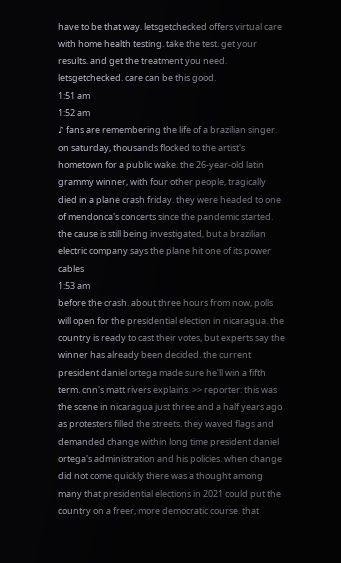have to be that way. letsgetchecked offers virtual care with home health testing. take the test. get your results. and get the treatment you need. letsgetchecked. care can be this good.
1:51 am
1:52 am
♪ fans are remembering the life of a brazilian singer. on saturday, thousands flocked to the artist's hometown for a public wake. the 26-year-old latin grammy winner, with four other people, tragically died in a plane crash friday. they were headed to one of mendonca's concerts since the pandemic started. the cause is still being investigated, but a brazilian electric company says the plane hit one of its power cables
1:53 am
before the crash. about three hours from now, polls will open for the presidential election in nicaragua. the country is ready to cast their votes, but experts say the winner has already been decided. the current president daniel ortega made sure he'll win a fifth term. cnn's matt rivers explains. >> reporter: this was the scene in nicaragua just three and a half years ago as protesters filled the streets. they waved flags and demanded change within long time president daniel ortega's administration and his policies. when change did not come quickly there was a thought among many that presidential elections in 2021 could put the country on a freer, more democratic course. that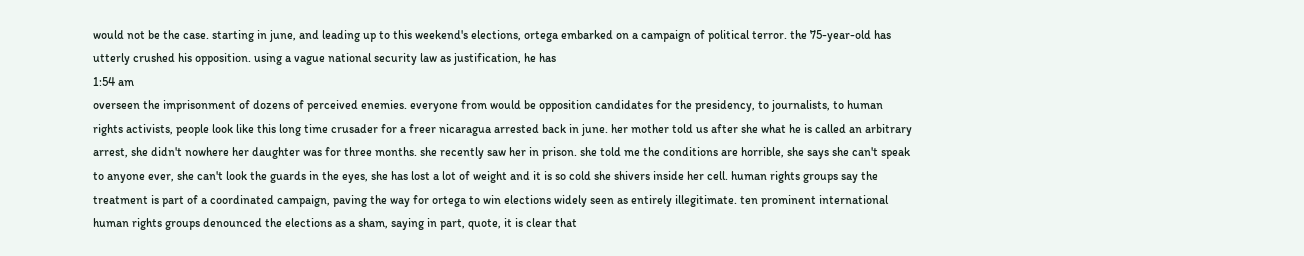would not be the case. starting in june, and leading up to this weekend's elections, ortega embarked on a campaign of political terror. the 75-year-old has utterly crushed his opposition. using a vague national security law as justification, he has
1:54 am
overseen the imprisonment of dozens of perceived enemies. everyone from would be opposition candidates for the presidency, to journalists, to human rights activists, people look like this long time crusader for a freer nicaragua arrested back in june. her mother told us after she what he is called an arbitrary arrest, she didn't nowhere her daughter was for three months. she recently saw her in prison. she told me the conditions are horrible, she says she can't speak to anyone ever, she can't look the guards in the eyes, she has lost a lot of weight and it is so cold she shivers inside her cell. human rights groups say the treatment is part of a coordinated campaign, paving the way for ortega to win elections widely seen as entirely illegitimate. ten prominent international human rights groups denounced the elections as a sham, saying in part, quote, it is clear that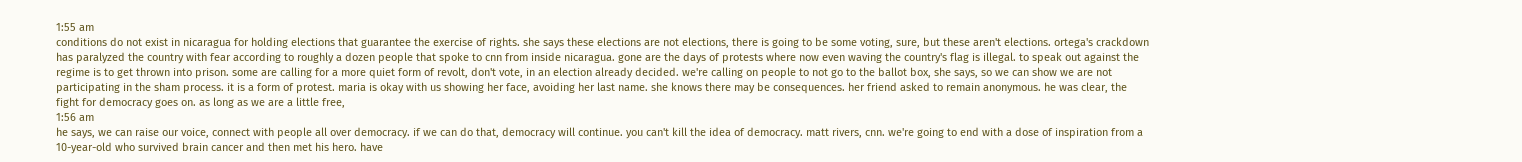1:55 am
conditions do not exist in nicaragua for holding elections that guarantee the exercise of rights. she says these elections are not elections, there is going to be some voting, sure, but these aren't elections. ortega's crackdown has paralyzed the country with fear according to roughly a dozen people that spoke to cnn from inside nicaragua. gone are the days of protests where now even waving the country's flag is illegal. to speak out against the regime is to get thrown into prison. some are calling for a more quiet form of revolt, don't vote, in an election already decided. we're calling on people to not go to the ballot box, she says, so we can show we are not participating in the sham process. it is a form of protest. maria is okay with us showing her face, avoiding her last name. she knows there may be consequences. her friend asked to remain anonymous. he was clear, the fight for democracy goes on. as long as we are a little free,
1:56 am
he says, we can raise our voice, connect with people all over democracy. if we can do that, democracy will continue. you can't kill the idea of democracy. matt rivers, cnn. we're going to end with a dose of inspiration from a 10-year-old who survived brain cancer and then met his hero. have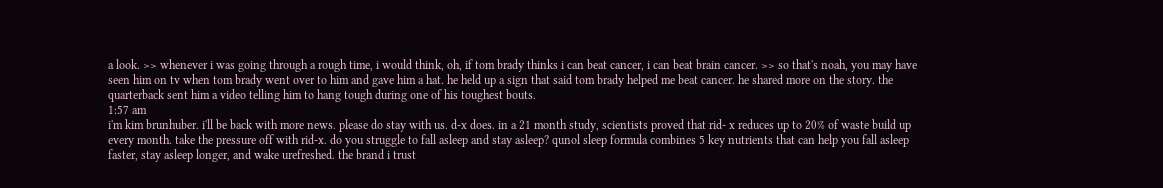a look. >> whenever i was going through a rough time, i would think, oh, if tom brady thinks i can beat cancer, i can beat brain cancer. >> so that's noah, you may have seen him on tv when tom brady went over to him and gave him a hat. he held up a sign that said tom brady helped me beat cancer. he shared more on the story. the quarterback sent him a video telling him to hang tough during one of his toughest bouts.
1:57 am
i'm kim brunhuber. i'll be back with more news. please do stay with us. d-x does. in a 21 month study, scientists proved that rid- x reduces up to 20% of waste build up every month. take the pressure off with rid-x. do you struggle to fall asleep and stay asleep? qunol sleep formula combines 5 key nutrients that can help you fall asleep faster, stay asleep longer, and wake urefreshed. the brand i trust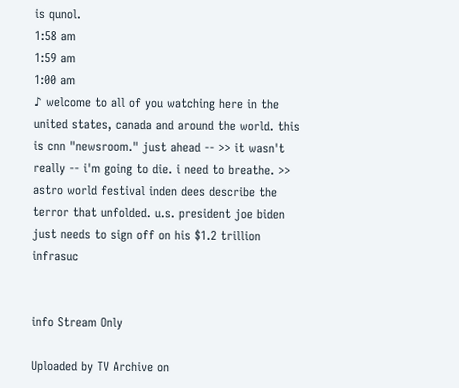is qunol.
1:58 am
1:59 am
1:00 am
♪ welcome to all of you watching here in the united states, canada and around the world. this is cnn "newsroom." just ahead -- >> it wasn't really -- i'm going to die. i need to breathe. >> astro world festival inden dees describe the terror that unfolded. u.s. president joe biden just needs to sign off on his $1.2 trillion infrasuc


info Stream Only

Uploaded by TV Archive on